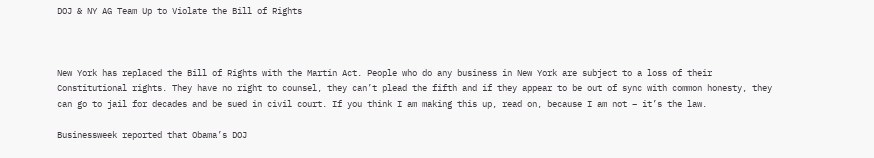DOJ & NY AG Team Up to Violate the Bill of Rights



New York has replaced the Bill of Rights with the Martin Act. People who do any business in New York are subject to a loss of their Constitutional rights. They have no right to counsel, they can’t plead the fifth and if they appear to be out of sync with common honesty, they can go to jail for decades and be sued in civil court. If you think I am making this up, read on, because I am not – it’s the law.

Businessweek reported that Obama’s DOJ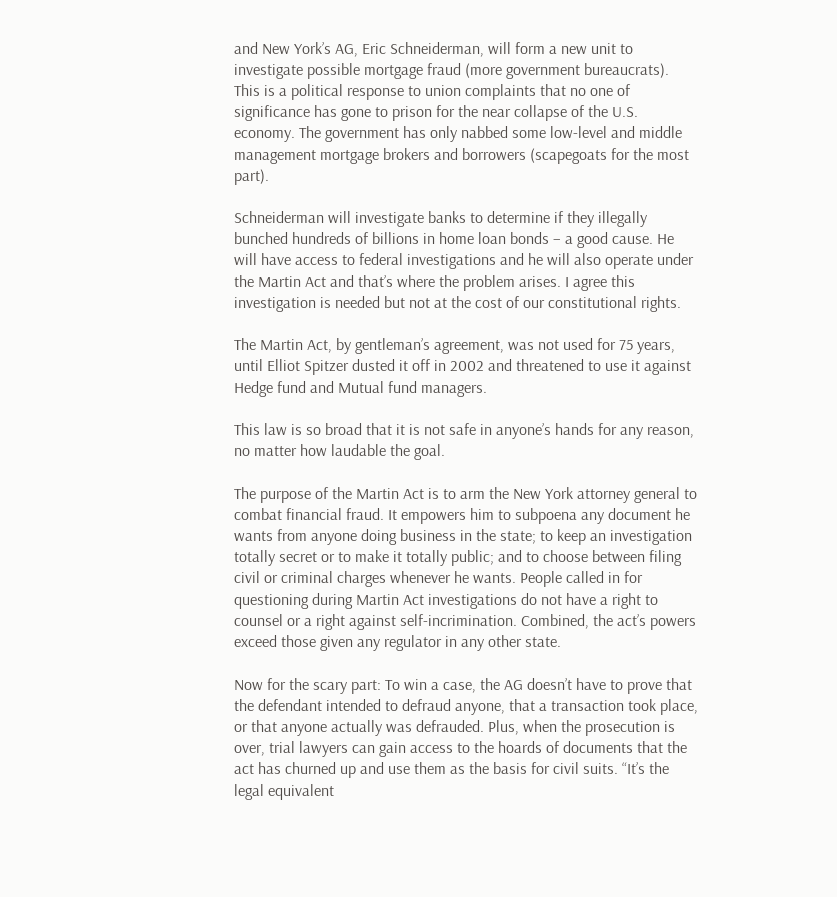and New York’s AG, Eric Schneiderman, will form a new unit to investigate possible mortgage fraud (more government bureaucrats). This is a political response to union complaints that no one of significance has gone to prison for the near collapse of the U.S. economy. The government has only nabbed some low-level and middle management mortgage brokers and borrowers (scapegoats for the most part).

Schneiderman will investigate banks to determine if they illegally bunched hundreds of billions in home loan bonds – a good cause. He will have access to federal investigations and he will also operate under the Martin Act and that’s where the problem arises. I agree this investigation is needed but not at the cost of our constitutional rights.

The Martin Act, by gentleman’s agreement, was not used for 75 years, until Elliot Spitzer dusted it off in 2002 and threatened to use it against Hedge fund and Mutual fund managers.

This law is so broad that it is not safe in anyone’s hands for any reason, no matter how laudable the goal.

The purpose of the Martin Act is to arm the New York attorney general to combat financial fraud. It empowers him to subpoena any document he wants from anyone doing business in the state; to keep an investigation totally secret or to make it totally public; and to choose between filing civil or criminal charges whenever he wants. People called in for questioning during Martin Act investigations do not have a right to counsel or a right against self-incrimination. Combined, the act’s powers exceed those given any regulator in any other state.

Now for the scary part: To win a case, the AG doesn’t have to prove that the defendant intended to defraud anyone, that a transaction took place, or that anyone actually was defrauded. Plus, when the prosecution is over, trial lawyers can gain access to the hoards of documents that the act has churned up and use them as the basis for civil suits. “It’s the legal equivalent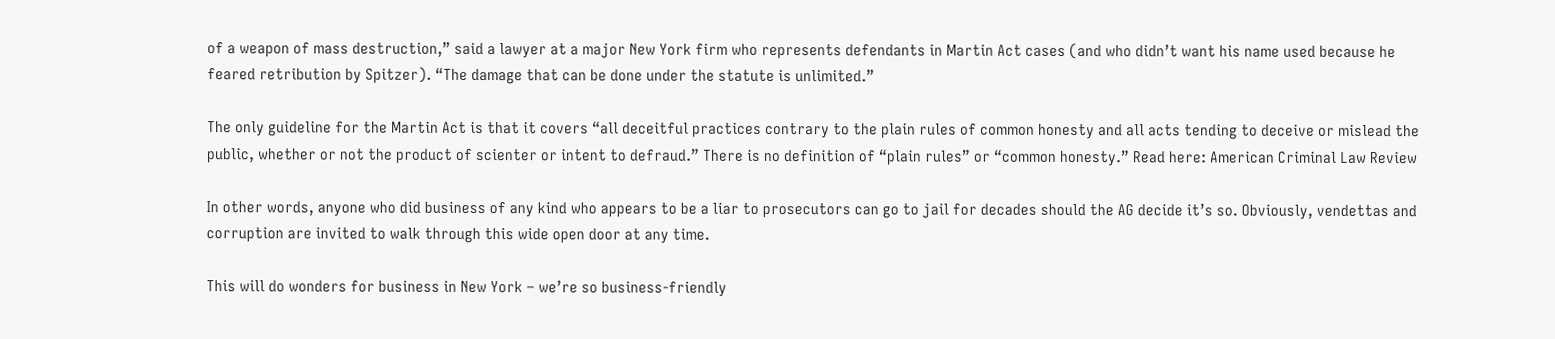of a weapon of mass destruction,” said a lawyer at a major New York firm who represents defendants in Martin Act cases (and who didn’t want his name used because he feared retribution by Spitzer). “The damage that can be done under the statute is unlimited.”

The only guideline for the Martin Act is that it covers “all deceitful practices contrary to the plain rules of common honesty and all acts tending to deceive or mislead the public, whether or not the product of scienter or intent to defraud.” There is no definition of “plain rules” or “common honesty.” Read here: American Criminal Law Review

In other words, anyone who did business of any kind who appears to be a liar to prosecutors can go to jail for decades should the AG decide it’s so. Obviously, vendettas and corruption are invited to walk through this wide open door at any time.

This will do wonders for business in New York – we’re so business-friendly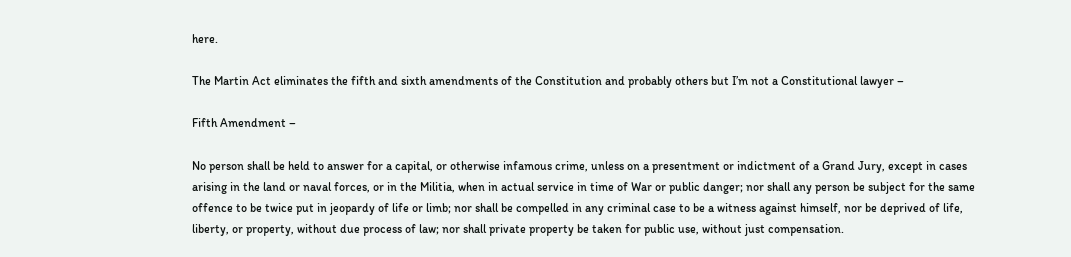here.

The Martin Act eliminates the fifth and sixth amendments of the Constitution and probably others but I’m not a Constitutional lawyer –

Fifth Amendment –

No person shall be held to answer for a capital, or otherwise infamous crime, unless on a presentment or indictment of a Grand Jury, except in cases arising in the land or naval forces, or in the Militia, when in actual service in time of War or public danger; nor shall any person be subject for the same offence to be twice put in jeopardy of life or limb; nor shall be compelled in any criminal case to be a witness against himself, nor be deprived of life, liberty, or property, without due process of law; nor shall private property be taken for public use, without just compensation.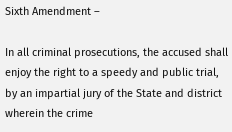Sixth Amendment –

In all criminal prosecutions, the accused shall enjoy the right to a speedy and public trial, by an impartial jury of the State and district wherein the crime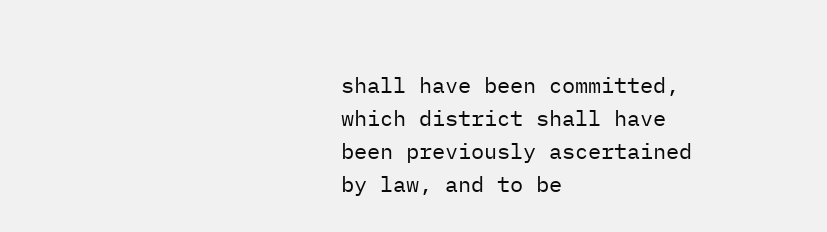shall have been committed, which district shall have been previously ascertained by law, and to be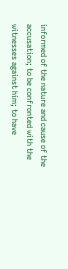informed of the nature and cause of the accusation; to be confronted with the witnesses against him; to have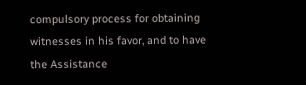compulsory process for obtaining witnesses in his favor, and to have the Assistance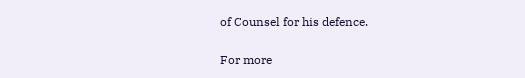of Counsel for his defence.

For more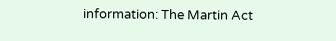information: The Martin Act